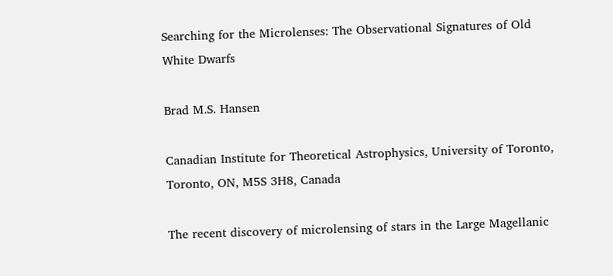Searching for the Microlenses: The Observational Signatures of Old White Dwarfs

Brad M.S. Hansen

Canadian Institute for Theoretical Astrophysics, University of Toronto, Toronto, ON, M5S 3H8, Canada

The recent discovery of microlensing of stars in the Large Magellanic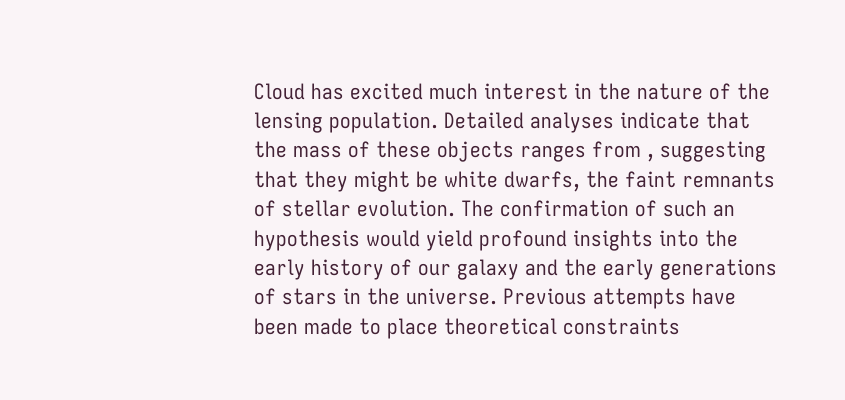Cloud has excited much interest in the nature of the lensing population. Detailed analyses indicate that the mass of these objects ranges from , suggesting that they might be white dwarfs, the faint remnants of stellar evolution. The confirmation of such an hypothesis would yield profound insights into the early history of our galaxy and the early generations of stars in the universe. Previous attempts have been made to place theoretical constraints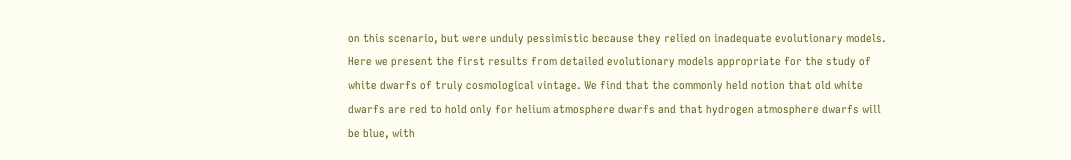on this scenario, but were unduly pessimistic because they relied on inadequate evolutionary models. Here we present the first results from detailed evolutionary models appropriate for the study of white dwarfs of truly cosmological vintage. We find that the commonly held notion that old white dwarfs are red to hold only for helium atmosphere dwarfs and that hydrogen atmosphere dwarfs will be blue, with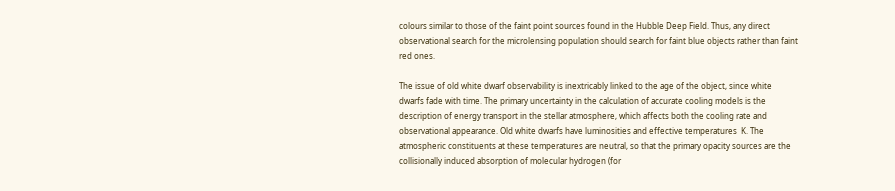colours similar to those of the faint point sources found in the Hubble Deep Field. Thus, any direct observational search for the microlensing population should search for faint blue objects rather than faint red ones.

The issue of old white dwarf observability is inextricably linked to the age of the object, since white dwarfs fade with time. The primary uncertainty in the calculation of accurate cooling models is the description of energy transport in the stellar atmosphere, which affects both the cooling rate and observational appearance. Old white dwarfs have luminosities and effective temperatures  K. The atmospheric constituents at these temperatures are neutral, so that the primary opacity sources are the collisionally induced absorption of molecular hydrogen (for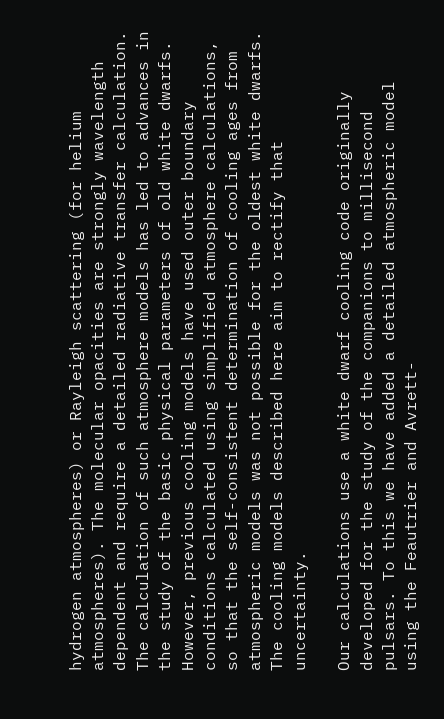hydrogen atmospheres) or Rayleigh scattering (for helium atmospheres). The molecular opacities are strongly wavelength dependent and require a detailed radiative transfer calculation. The calculation of such atmosphere models has led to advances in the study of the basic physical parameters of old white dwarfs. However, previous cooling models have used outer boundary conditions calculated using simplified atmosphere calculations, so that the self-consistent determination of cooling ages from atmospheric models was not possible for the oldest white dwarfs. The cooling models described here aim to rectify that uncertainty.

Our calculations use a white dwarf cooling code originally developed for the study of the companions to millisecond pulsars. To this we have added a detailed atmospheric model using the Feautrier and Avrett-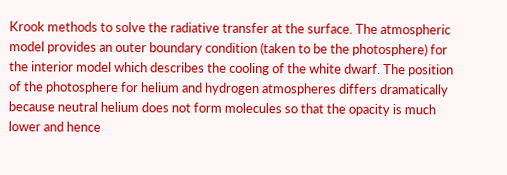Krook methods to solve the radiative transfer at the surface. The atmospheric model provides an outer boundary condition (taken to be the photosphere) for the interior model which describes the cooling of the white dwarf. The position of the photosphere for helium and hydrogen atmospheres differs dramatically because neutral helium does not form molecules so that the opacity is much lower and hence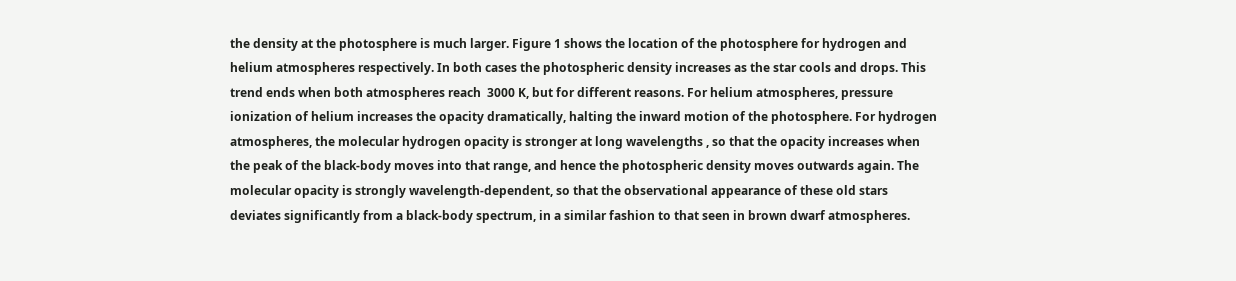the density at the photosphere is much larger. Figure 1 shows the location of the photosphere for hydrogen and helium atmospheres respectively. In both cases the photospheric density increases as the star cools and drops. This trend ends when both atmospheres reach  3000 K, but for different reasons. For helium atmospheres, pressure ionization of helium increases the opacity dramatically, halting the inward motion of the photosphere. For hydrogen atmospheres, the molecular hydrogen opacity is stronger at long wavelengths , so that the opacity increases when the peak of the black-body moves into that range, and hence the photospheric density moves outwards again. The molecular opacity is strongly wavelength-dependent, so that the observational appearance of these old stars deviates significantly from a black-body spectrum, in a similar fashion to that seen in brown dwarf atmospheres.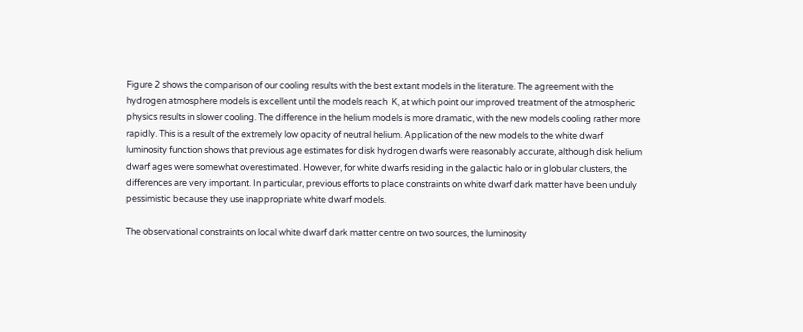Figure 2 shows the comparison of our cooling results with the best extant models in the literature. The agreement with the hydrogen atmosphere models is excellent until the models reach  K, at which point our improved treatment of the atmospheric physics results in slower cooling. The difference in the helium models is more dramatic, with the new models cooling rather more rapidly. This is a result of the extremely low opacity of neutral helium. Application of the new models to the white dwarf luminosity function shows that previous age estimates for disk hydrogen dwarfs were reasonably accurate, although disk helium dwarf ages were somewhat overestimated. However, for white dwarfs residing in the galactic halo or in globular clusters, the differences are very important. In particular, previous efforts to place constraints on white dwarf dark matter have been unduly pessimistic because they use inappropriate white dwarf models.

The observational constraints on local white dwarf dark matter centre on two sources, the luminosity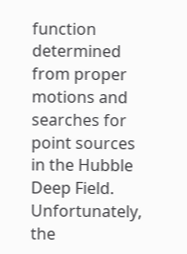function determined from proper motions and searches for point sources in the Hubble Deep Field. Unfortunately, the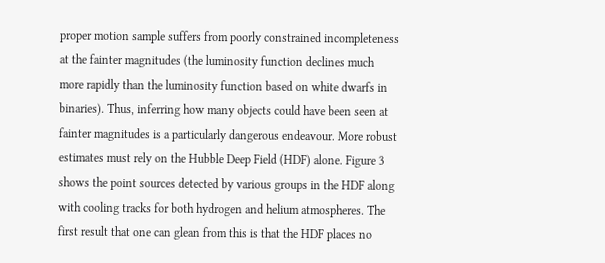proper motion sample suffers from poorly constrained incompleteness at the fainter magnitudes (the luminosity function declines much more rapidly than the luminosity function based on white dwarfs in binaries). Thus, inferring how many objects could have been seen at fainter magnitudes is a particularly dangerous endeavour. More robust estimates must rely on the Hubble Deep Field (HDF) alone. Figure 3 shows the point sources detected by various groups in the HDF along with cooling tracks for both hydrogen and helium atmospheres. The first result that one can glean from this is that the HDF places no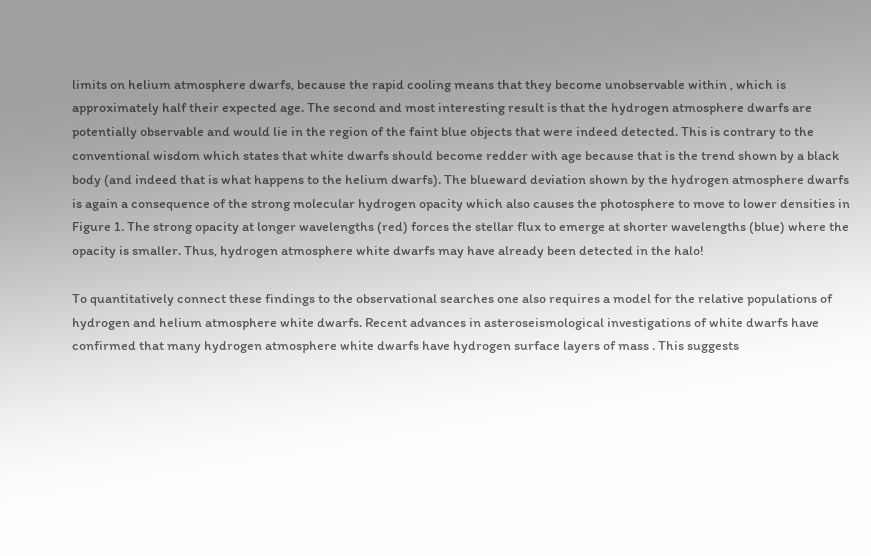limits on helium atmosphere dwarfs, because the rapid cooling means that they become unobservable within , which is approximately half their expected age. The second and most interesting result is that the hydrogen atmosphere dwarfs are potentially observable and would lie in the region of the faint blue objects that were indeed detected. This is contrary to the conventional wisdom which states that white dwarfs should become redder with age because that is the trend shown by a black body (and indeed that is what happens to the helium dwarfs). The blueward deviation shown by the hydrogen atmosphere dwarfs is again a consequence of the strong molecular hydrogen opacity which also causes the photosphere to move to lower densities in Figure 1. The strong opacity at longer wavelengths (red) forces the stellar flux to emerge at shorter wavelengths (blue) where the opacity is smaller. Thus, hydrogen atmosphere white dwarfs may have already been detected in the halo!

To quantitatively connect these findings to the observational searches one also requires a model for the relative populations of hydrogen and helium atmosphere white dwarfs. Recent advances in asteroseismological investigations of white dwarfs have confirmed that many hydrogen atmosphere white dwarfs have hydrogen surface layers of mass . This suggests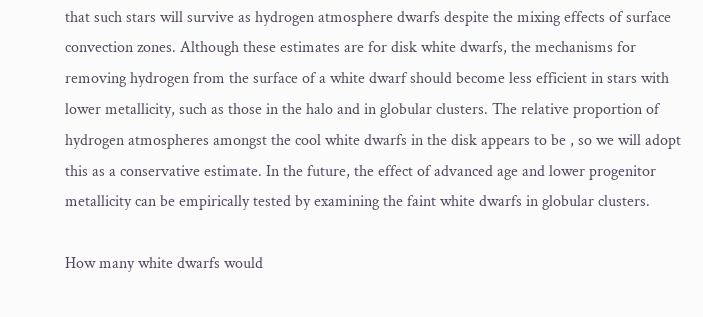that such stars will survive as hydrogen atmosphere dwarfs despite the mixing effects of surface convection zones. Although these estimates are for disk white dwarfs, the mechanisms for removing hydrogen from the surface of a white dwarf should become less efficient in stars with lower metallicity, such as those in the halo and in globular clusters. The relative proportion of hydrogen atmospheres amongst the cool white dwarfs in the disk appears to be , so we will adopt this as a conservative estimate. In the future, the effect of advanced age and lower progenitor metallicity can be empirically tested by examining the faint white dwarfs in globular clusters.

How many white dwarfs would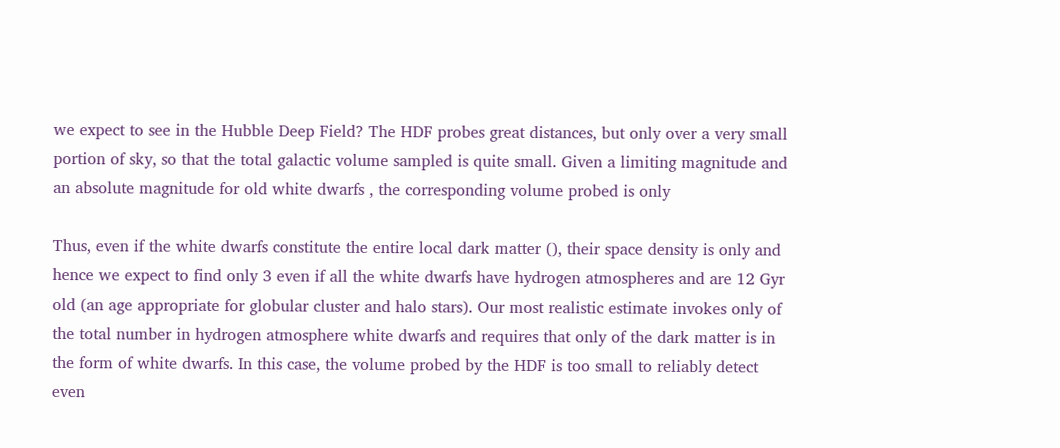we expect to see in the Hubble Deep Field? The HDF probes great distances, but only over a very small portion of sky, so that the total galactic volume sampled is quite small. Given a limiting magnitude and an absolute magnitude for old white dwarfs , the corresponding volume probed is only

Thus, even if the white dwarfs constitute the entire local dark matter (), their space density is only and hence we expect to find only 3 even if all the white dwarfs have hydrogen atmospheres and are 12 Gyr old (an age appropriate for globular cluster and halo stars). Our most realistic estimate invokes only of the total number in hydrogen atmosphere white dwarfs and requires that only of the dark matter is in the form of white dwarfs. In this case, the volume probed by the HDF is too small to reliably detect even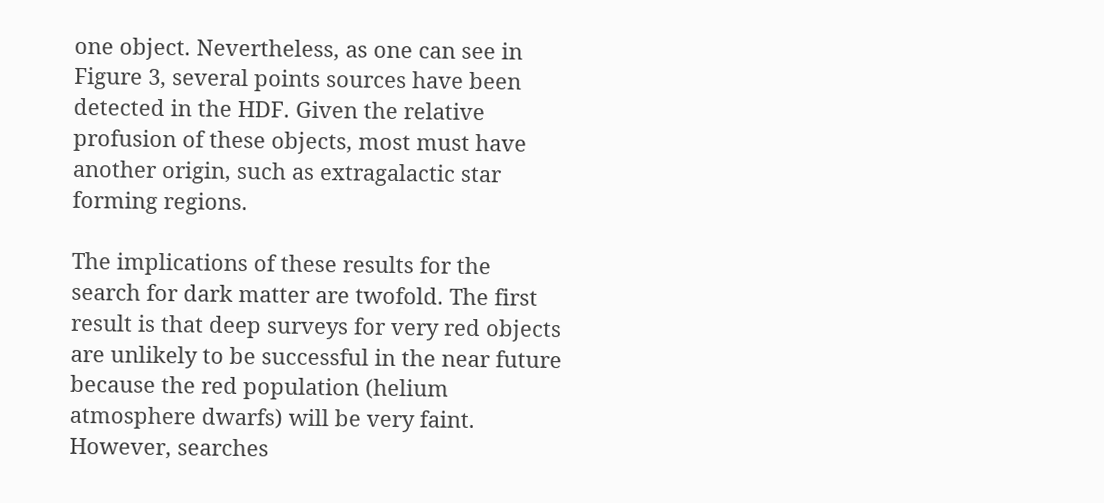one object. Nevertheless, as one can see in Figure 3, several points sources have been detected in the HDF. Given the relative profusion of these objects, most must have another origin, such as extragalactic star forming regions.

The implications of these results for the search for dark matter are twofold. The first result is that deep surveys for very red objects are unlikely to be successful in the near future because the red population (helium atmosphere dwarfs) will be very faint. However, searches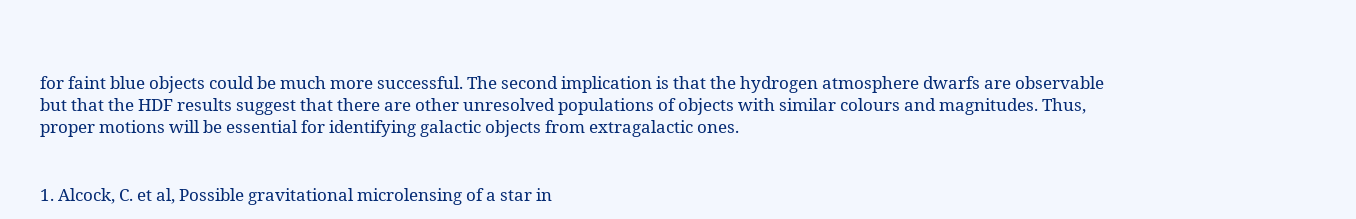for faint blue objects could be much more successful. The second implication is that the hydrogen atmosphere dwarfs are observable but that the HDF results suggest that there are other unresolved populations of objects with similar colours and magnitudes. Thus, proper motions will be essential for identifying galactic objects from extragalactic ones.


1. Alcock, C. et al, Possible gravitational microlensing of a star in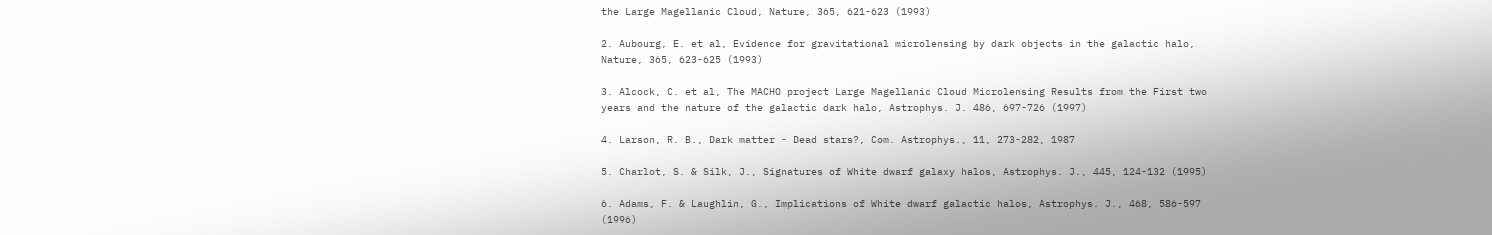the Large Magellanic Cloud, Nature, 365, 621-623 (1993)

2. Aubourg, E. et al, Evidence for gravitational microlensing by dark objects in the galactic halo, Nature, 365, 623-625 (1993)

3. Alcock, C. et al, The MACHO project Large Magellanic Cloud Microlensing Results from the First two years and the nature of the galactic dark halo, Astrophys. J. 486, 697-726 (1997)

4. Larson, R. B., Dark matter - Dead stars?, Com. Astrophys., 11, 273-282, 1987

5. Charlot, S. & Silk, J., Signatures of White dwarf galaxy halos, Astrophys. J., 445, 124-132 (1995)

6. Adams, F. & Laughlin, G., Implications of White dwarf galactic halos, Astrophys. J., 468, 586-597 (1996)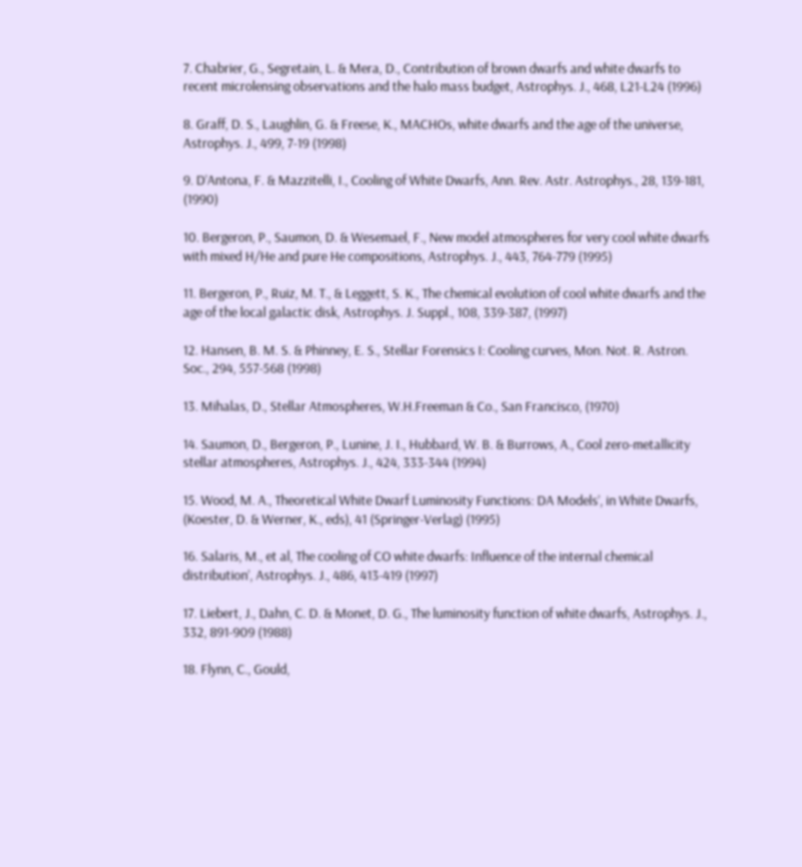7. Chabrier, G., Segretain, L. & Mera, D., Contribution of brown dwarfs and white dwarfs to recent microlensing observations and the halo mass budget, Astrophys. J., 468, L21-L24 (1996)

8. Graff, D. S., Laughlin, G. & Freese, K., MACHOs, white dwarfs and the age of the universe, Astrophys. J., 499, 7-19 (1998)

9. D’Antona, F. & Mazzitelli, I., Cooling of White Dwarfs, Ann. Rev. Astr. Astrophys., 28, 139-181, (1990)

10. Bergeron, P., Saumon, D. & Wesemael, F., New model atmospheres for very cool white dwarfs with mixed H/He and pure He compositions, Astrophys. J., 443, 764-779 (1995)

11. Bergeron, P., Ruiz, M. T., & Leggett, S. K., The chemical evolution of cool white dwarfs and the age of the local galactic disk, Astrophys. J. Suppl., 108, 339-387, (1997)

12. Hansen, B. M. S. & Phinney, E. S., Stellar Forensics I: Cooling curves, Mon. Not. R. Astron. Soc., 294, 557-568 (1998)

13. Mihalas, D., Stellar Atmospheres, W.H.Freeman & Co., San Francisco, (1970)

14. Saumon, D., Bergeron, P., Lunine, J. I., Hubbard, W. B. & Burrows, A., Cool zero-metallicity stellar atmospheres, Astrophys. J., 424, 333-344 (1994)

15. Wood, M. A., Theoretical White Dwarf Luminosity Functions: DA Models’, in White Dwarfs, (Koester, D. & Werner, K., eds), 41 (Springer-Verlag) (1995)

16. Salaris, M., et al, The cooling of CO white dwarfs: Influence of the internal chemical distribution’, Astrophys. J., 486, 413-419 (1997)

17. Liebert, J., Dahn, C. D. & Monet, D. G., The luminosity function of white dwarfs, Astrophys. J., 332, 891-909 (1988)

18. Flynn, C., Gould,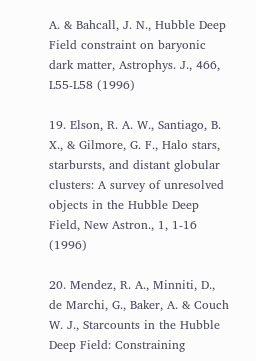A. & Bahcall, J. N., Hubble Deep Field constraint on baryonic dark matter, Astrophys. J., 466, L55-L58 (1996)

19. Elson, R. A. W., Santiago, B. X., & Gilmore, G. F., Halo stars, starbursts, and distant globular clusters: A survey of unresolved objects in the Hubble Deep Field, New Astron., 1, 1-16 (1996)

20. Mendez, R. A., Minniti, D., de Marchi, G., Baker, A. & Couch W. J., Starcounts in the Hubble Deep Field: Constraining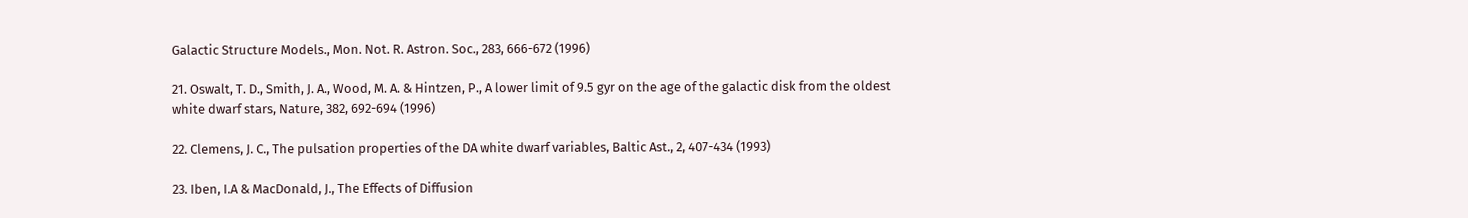Galactic Structure Models., Mon. Not. R. Astron. Soc., 283, 666-672 (1996)

21. Oswalt, T. D., Smith, J. A., Wood, M. A. & Hintzen, P., A lower limit of 9.5 gyr on the age of the galactic disk from the oldest white dwarf stars, Nature, 382, 692-694 (1996)

22. Clemens, J. C., The pulsation properties of the DA white dwarf variables, Baltic Ast., 2, 407-434 (1993)

23. Iben, I.A & MacDonald, J., The Effects of Diffusion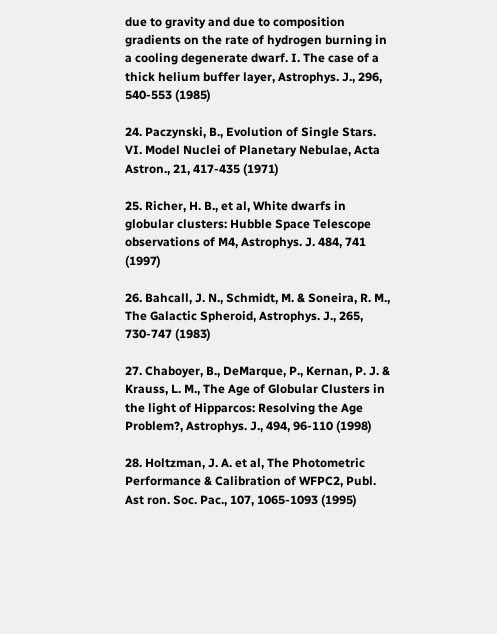due to gravity and due to composition gradients on the rate of hydrogen burning in a cooling degenerate dwarf. I. The case of a thick helium buffer layer, Astrophys. J., 296, 540-553 (1985)

24. Paczynski, B., Evolution of Single Stars. VI. Model Nuclei of Planetary Nebulae, Acta Astron., 21, 417-435 (1971)

25. Richer, H. B., et al, White dwarfs in globular clusters: Hubble Space Telescope observations of M4, Astrophys. J. 484, 741 (1997)

26. Bahcall, J. N., Schmidt, M. & Soneira, R. M., The Galactic Spheroid, Astrophys. J., 265, 730-747 (1983)

27. Chaboyer, B., DeMarque, P., Kernan, P. J. & Krauss, L. M., The Age of Globular Clusters in the light of Hipparcos: Resolving the Age Problem?, Astrophys. J., 494, 96-110 (1998)

28. Holtzman, J. A. et al, The Photometric Performance & Calibration of WFPC2, Publ. Ast ron. Soc. Pac., 107, 1065-1093 (1995)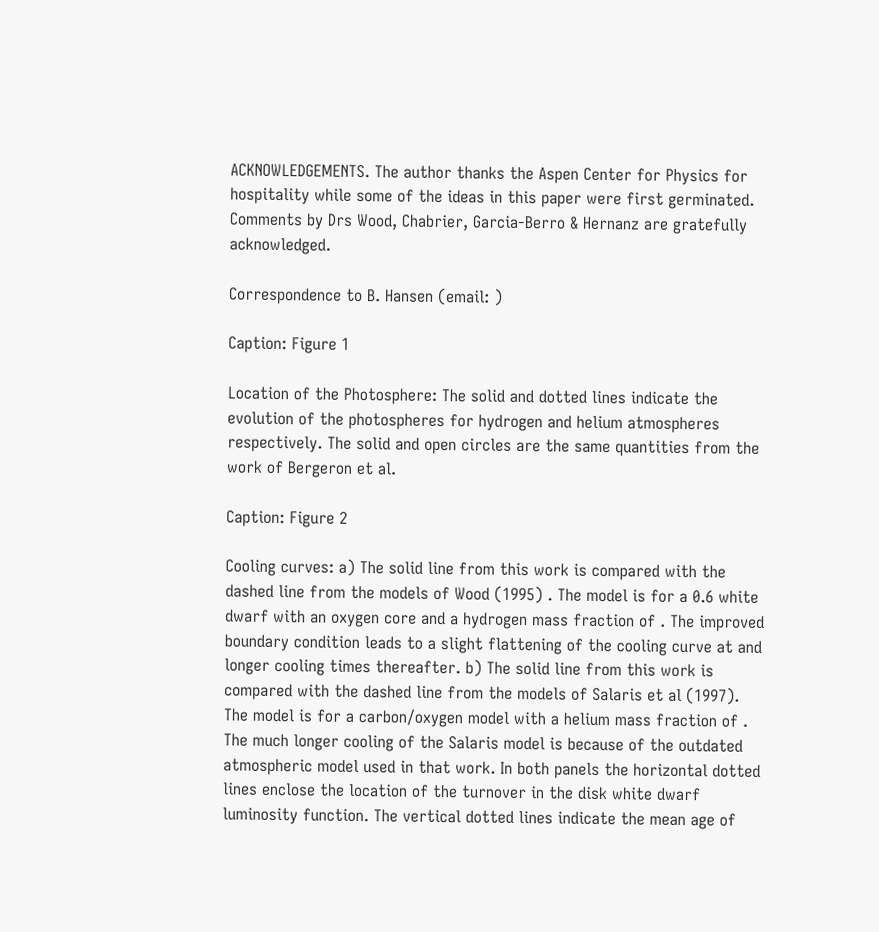ACKNOWLEDGEMENTS. The author thanks the Aspen Center for Physics for hospitality while some of the ideas in this paper were first germinated. Comments by Drs Wood, Chabrier, Garcia-Berro & Hernanz are gratefully acknowledged.

Correspondence to B. Hansen (email: )

Caption: Figure 1

Location of the Photosphere: The solid and dotted lines indicate the evolution of the photospheres for hydrogen and helium atmospheres respectively. The solid and open circles are the same quantities from the work of Bergeron et al.

Caption: Figure 2

Cooling curves: a) The solid line from this work is compared with the dashed line from the models of Wood (1995) . The model is for a 0.6 white dwarf with an oxygen core and a hydrogen mass fraction of . The improved boundary condition leads to a slight flattening of the cooling curve at and longer cooling times thereafter. b) The solid line from this work is compared with the dashed line from the models of Salaris et al (1997). The model is for a carbon/oxygen model with a helium mass fraction of . The much longer cooling of the Salaris model is because of the outdated atmospheric model used in that work. In both panels the horizontal dotted lines enclose the location of the turnover in the disk white dwarf luminosity function. The vertical dotted lines indicate the mean age of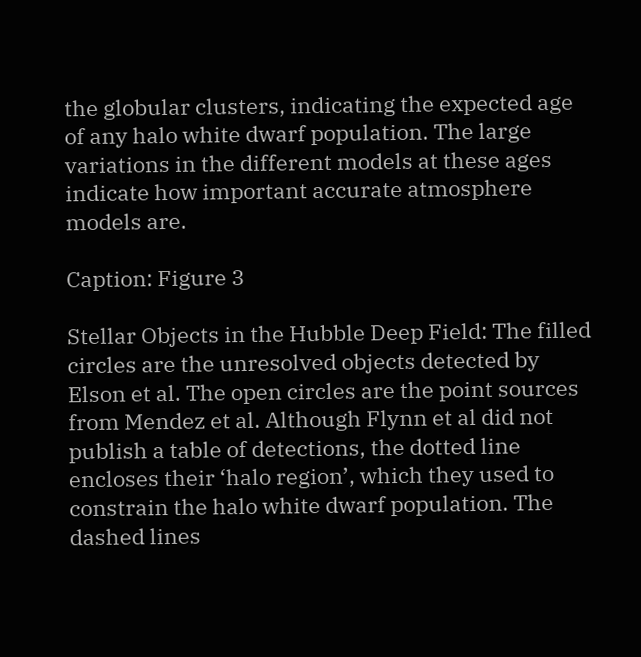the globular clusters, indicating the expected age of any halo white dwarf population. The large variations in the different models at these ages indicate how important accurate atmosphere models are.

Caption: Figure 3

Stellar Objects in the Hubble Deep Field: The filled circles are the unresolved objects detected by Elson et al. The open circles are the point sources from Mendez et al. Although Flynn et al did not publish a table of detections, the dotted line encloses their ‘halo region’, which they used to constrain the halo white dwarf population. The dashed lines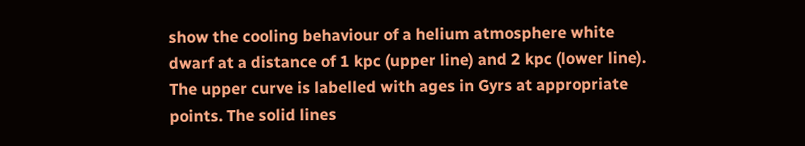show the cooling behaviour of a helium atmosphere white dwarf at a distance of 1 kpc (upper line) and 2 kpc (lower line). The upper curve is labelled with ages in Gyrs at appropriate points. The solid lines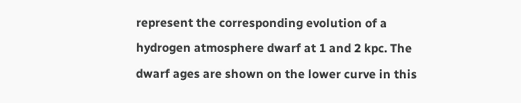represent the corresponding evolution of a hydrogen atmosphere dwarf at 1 and 2 kpc. The dwarf ages are shown on the lower curve in this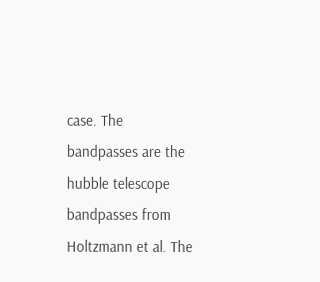case. The bandpasses are the hubble telescope bandpasses from Holtzmann et al. The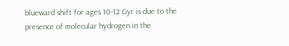blueward shift for ages 10-12 Gyr is due to the presence of molecular hydrogen in the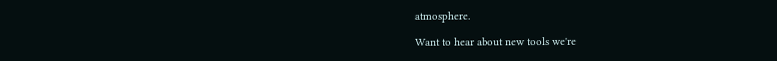atmosphere.

Want to hear about new tools we're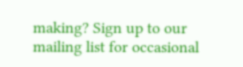making? Sign up to our mailing list for occasional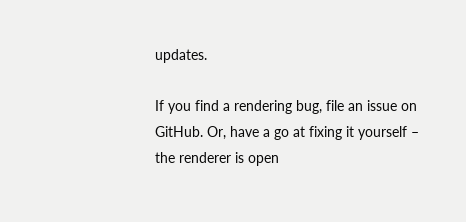updates.

If you find a rendering bug, file an issue on GitHub. Or, have a go at fixing it yourself – the renderer is open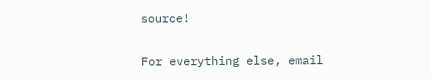source!

For everything else, email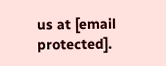us at [email protected].